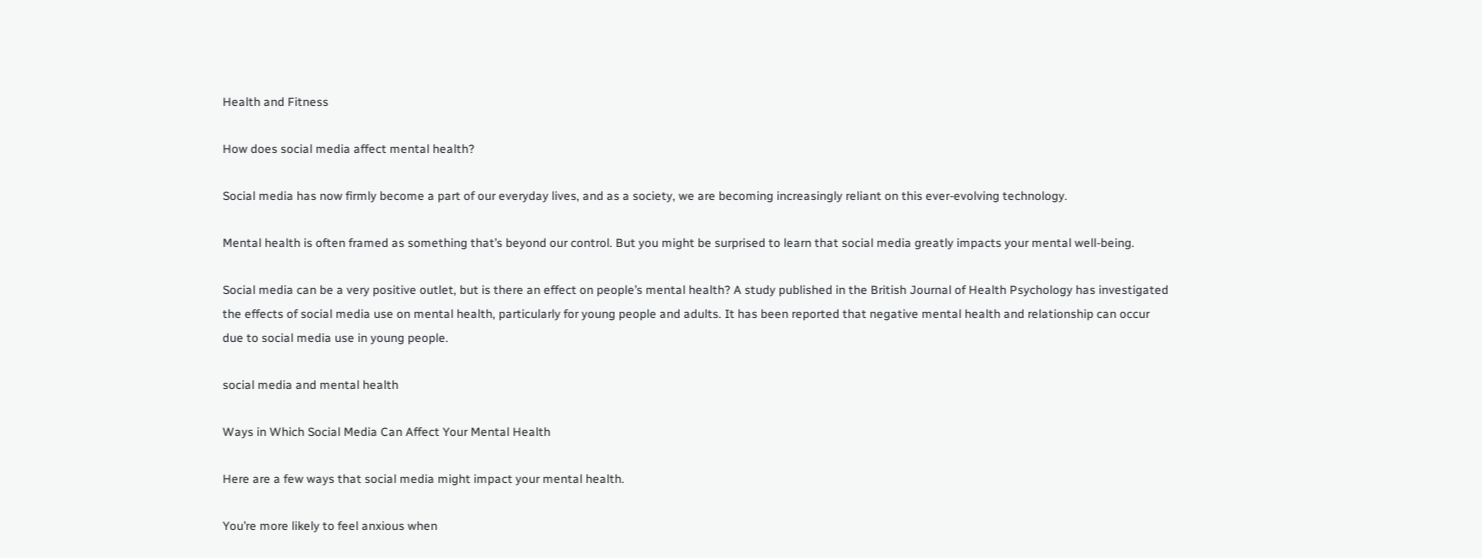Health and Fitness

How does social media affect mental health?

Social media has now firmly become a part of our everyday lives, and as a society, we are becoming increasingly reliant on this ever-evolving technology.

Mental health is often framed as something that’s beyond our control. But you might be surprised to learn that social media greatly impacts your mental well-being.

Social media can be a very positive outlet, but is there an effect on people’s mental health? A study published in the British Journal of Health Psychology has investigated the effects of social media use on mental health, particularly for young people and adults. It has been reported that negative mental health and relationship can occur due to social media use in young people.

social media and mental health

Ways in Which Social Media Can Affect Your Mental Health

Here are a few ways that social media might impact your mental health.

You’re more likely to feel anxious when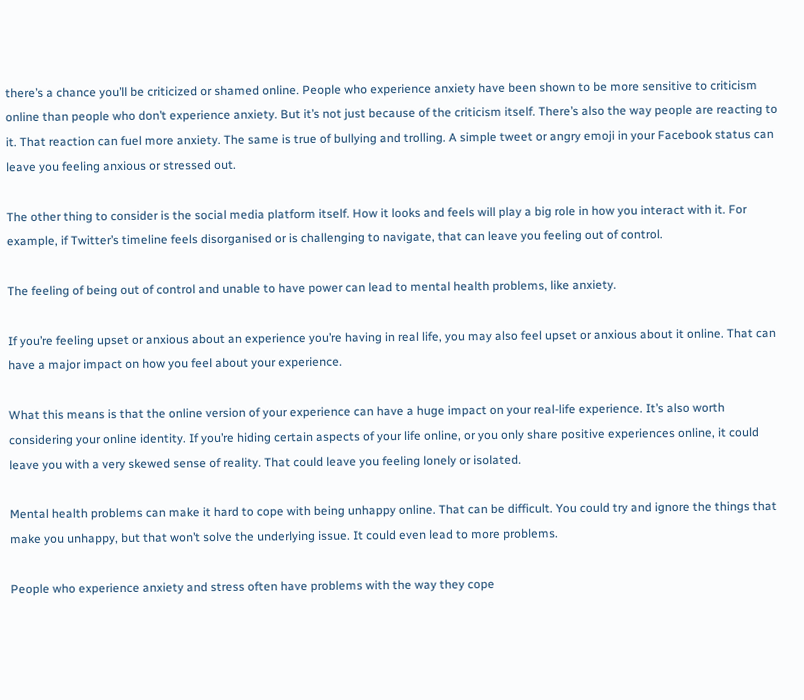there’s a chance you’ll be criticized or shamed online. People who experience anxiety have been shown to be more sensitive to criticism online than people who don’t experience anxiety. But it’s not just because of the criticism itself. There’s also the way people are reacting to it. That reaction can fuel more anxiety. The same is true of bullying and trolling. A simple tweet or angry emoji in your Facebook status can leave you feeling anxious or stressed out.

The other thing to consider is the social media platform itself. How it looks and feels will play a big role in how you interact with it. For example, if Twitter’s timeline feels disorganised or is challenging to navigate, that can leave you feeling out of control.

The feeling of being out of control and unable to have power can lead to mental health problems, like anxiety.

If you’re feeling upset or anxious about an experience you’re having in real life, you may also feel upset or anxious about it online. That can have a major impact on how you feel about your experience.

What this means is that the online version of your experience can have a huge impact on your real-life experience. It’s also worth considering your online identity. If you’re hiding certain aspects of your life online, or you only share positive experiences online, it could leave you with a very skewed sense of reality. That could leave you feeling lonely or isolated.

Mental health problems can make it hard to cope with being unhappy online. That can be difficult. You could try and ignore the things that make you unhappy, but that won’t solve the underlying issue. It could even lead to more problems.

People who experience anxiety and stress often have problems with the way they cope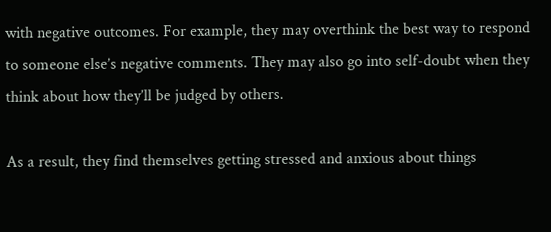with negative outcomes. For example, they may overthink the best way to respond to someone else’s negative comments. They may also go into self-doubt when they think about how they’ll be judged by others.

As a result, they find themselves getting stressed and anxious about things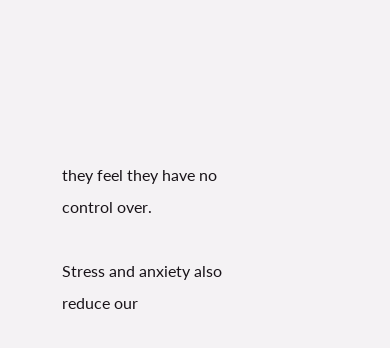they feel they have no control over.

Stress and anxiety also reduce our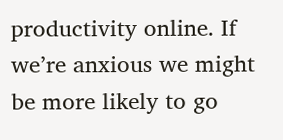productivity online. If we’re anxious we might be more likely to go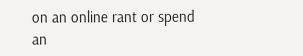on an online rant or spend an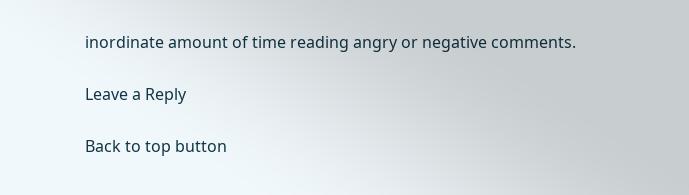inordinate amount of time reading angry or negative comments.

Leave a Reply

Back to top button